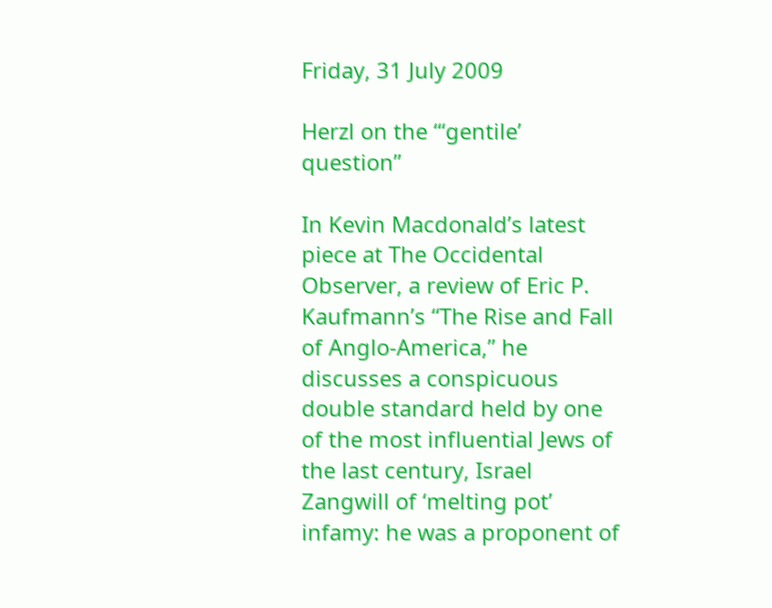Friday, 31 July 2009

Herzl on the “‘gentile’ question”

In Kevin Macdonald’s latest piece at The Occidental Observer, a review of Eric P. Kaufmann’s “The Rise and Fall of Anglo-America,” he discusses a conspicuous double standard held by one of the most influential Jews of the last century, Israel Zangwill of ‘melting pot’ infamy: he was a proponent of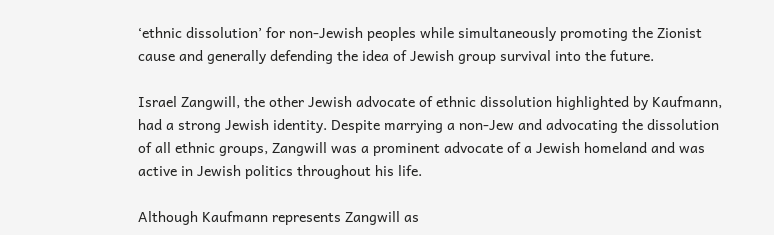‘ethnic dissolution’ for non-Jewish peoples while simultaneously promoting the Zionist cause and generally defending the idea of Jewish group survival into the future.

Israel Zangwill, the other Jewish advocate of ethnic dissolution highlighted by Kaufmann, had a strong Jewish identity. Despite marrying a non-Jew and advocating the dissolution of all ethnic groups, Zangwill was a prominent advocate of a Jewish homeland and was active in Jewish politics throughout his life.

Although Kaufmann represents Zangwill as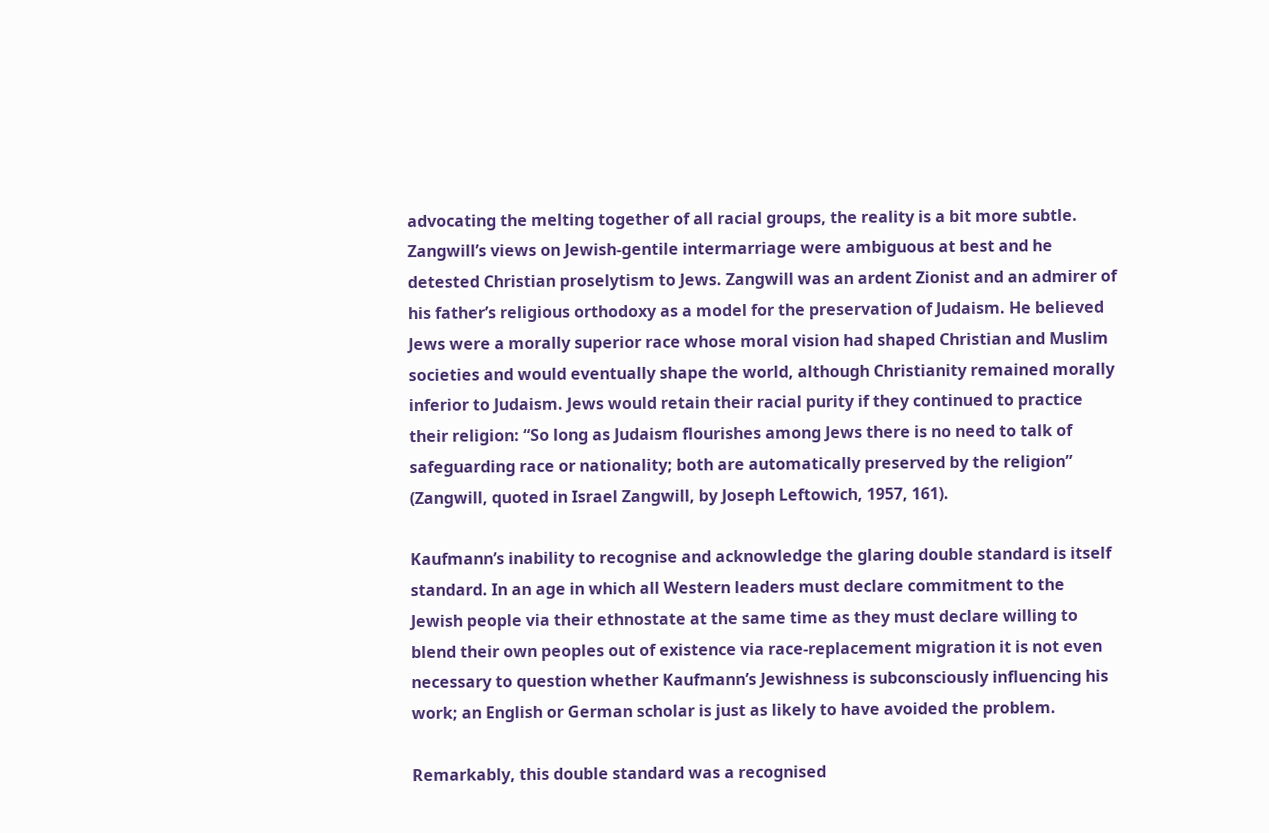advocating the melting together of all racial groups, the reality is a bit more subtle. Zangwill’s views on Jewish-gentile intermarriage were ambiguous at best and he detested Christian proselytism to Jews. Zangwill was an ardent Zionist and an admirer of his father’s religious orthodoxy as a model for the preservation of Judaism. He believed Jews were a morally superior race whose moral vision had shaped Christian and Muslim societies and would eventually shape the world, although Christianity remained morally inferior to Judaism. Jews would retain their racial purity if they continued to practice their religion: “So long as Judaism flourishes among Jews there is no need to talk of safeguarding race or nationality; both are automatically preserved by the religion” (Zangwill, quoted in Israel Zangwill, by Joseph Leftowich, 1957, 161).

Kaufmann’s inability to recognise and acknowledge the glaring double standard is itself standard. In an age in which all Western leaders must declare commitment to the Jewish people via their ethnostate at the same time as they must declare willing to blend their own peoples out of existence via race-replacement migration it is not even necessary to question whether Kaufmann’s Jewishness is subconsciously influencing his work; an English or German scholar is just as likely to have avoided the problem.

Remarkably, this double standard was a recognised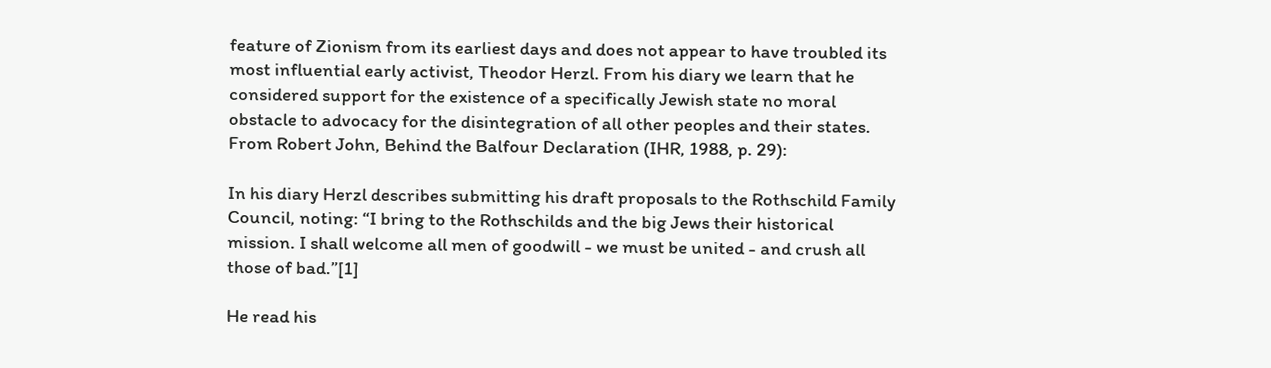feature of Zionism from its earliest days and does not appear to have troubled its most influential early activist, Theodor Herzl. From his diary we learn that he considered support for the existence of a specifically Jewish state no moral obstacle to advocacy for the disintegration of all other peoples and their states. From Robert John, Behind the Balfour Declaration (IHR, 1988, p. 29):

In his diary Herzl describes submitting his draft proposals to the Rothschild Family Council, noting: “I bring to the Rothschilds and the big Jews their historical mission. I shall welcome all men of goodwill - we must be united - and crush all those of bad.”[1]

He read his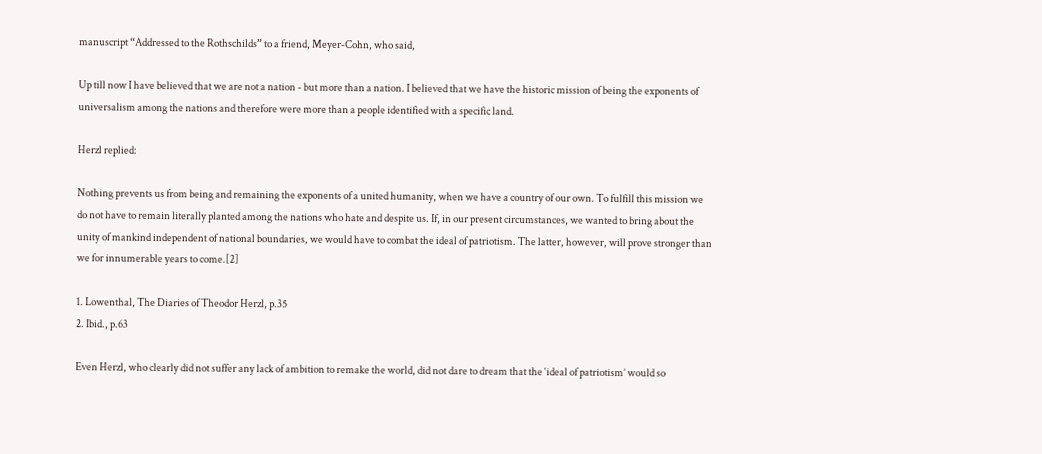manuscript “Addressed to the Rothschilds” to a friend, Meyer-Cohn, who said,

Up till now I have believed that we are not a nation - but more than a nation. I believed that we have the historic mission of being the exponents of universalism among the nations and therefore were more than a people identified with a specific land.

Herzl replied:

Nothing prevents us from being and remaining the exponents of a united humanity, when we have a country of our own. To fulfill this mission we do not have to remain literally planted among the nations who hate and despite us. If, in our present circumstances, we wanted to bring about the unity of mankind independent of national boundaries, we would have to combat the ideal of patriotism. The latter, however, will prove stronger than we for innumerable years to come.[2]

1. Lowenthal, The Diaries of Theodor Herzl, p.35
2. Ibid., p.63

Even Herzl, who clearly did not suffer any lack of ambition to remake the world, did not dare to dream that the ‘ideal of patriotism’ would so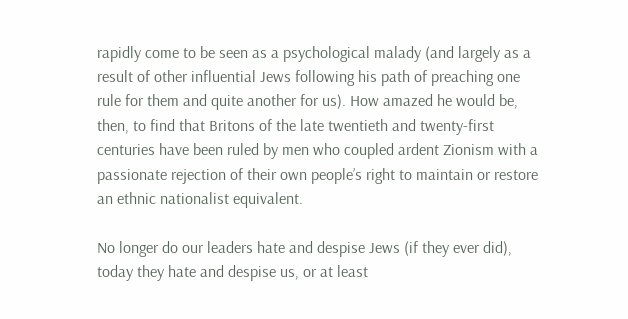rapidly come to be seen as a psychological malady (and largely as a result of other influential Jews following his path of preaching one rule for them and quite another for us). How amazed he would be, then, to find that Britons of the late twentieth and twenty-first centuries have been ruled by men who coupled ardent Zionism with a passionate rejection of their own people’s right to maintain or restore an ethnic nationalist equivalent.

No longer do our leaders hate and despise Jews (if they ever did), today they hate and despise us, or at least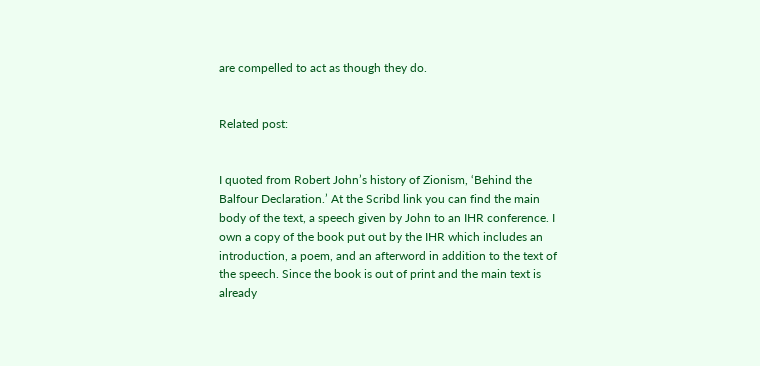are compelled to act as though they do.


Related post:


I quoted from Robert John’s history of Zionism, ‘Behind the Balfour Declaration.’ At the Scribd link you can find the main body of the text, a speech given by John to an IHR conference. I own a copy of the book put out by the IHR which includes an introduction, a poem, and an afterword in addition to the text of the speech. Since the book is out of print and the main text is already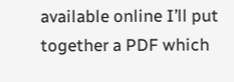available online I’ll put together a PDF which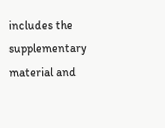includes the supplementary material and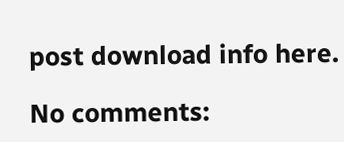post download info here.

No comments: